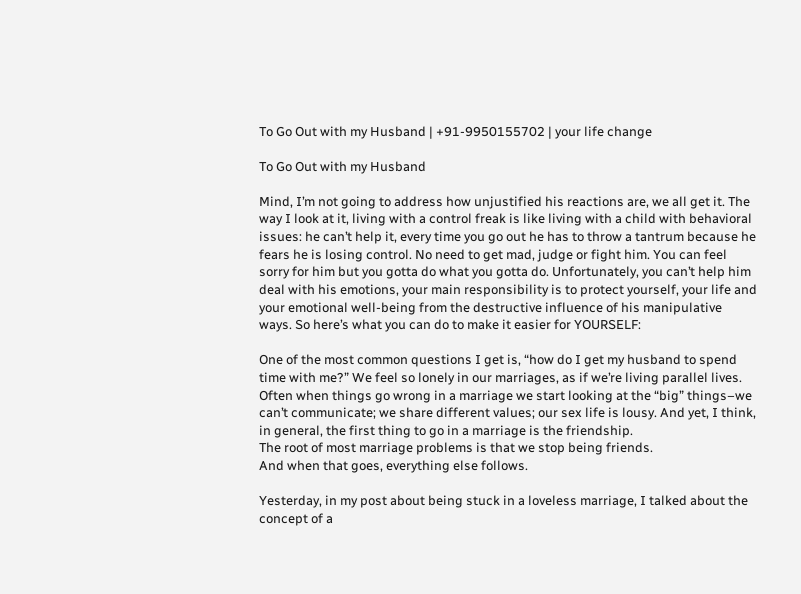To Go Out with my Husband | +91-9950155702 | your life change

To Go Out with my Husband

Mind, I’m not going to address how unjustified his reactions are, we all get it. The way I look at it, living with a control freak is like living with a child with behavioral issues: he can’t help it, every time you go out he has to throw a tantrum because he fears he is losing control. No need to get mad, judge or fight him. You can feel sorry for him but you gotta do what you gotta do. Unfortunately, you can’t help him deal with his emotions, your main responsibility is to protect yourself, your life and your emotional well-being from the destructive influence of his manipulative ways. So here’s what you can do to make it easier for YOURSELF:

One of the most common questions I get is, “how do I get my husband to spend time with me?” We feel so lonely in our marriages, as if we’re living parallel lives.
Often when things go wrong in a marriage we start looking at the “big” things–we can’t communicate; we share different values; our sex life is lousy. And yet, I think, in general, the first thing to go in a marriage is the friendship.
The root of most marriage problems is that we stop being friends.
And when that goes, everything else follows.

Yesterday, in my post about being stuck in a loveless marriage, I talked about the concept of a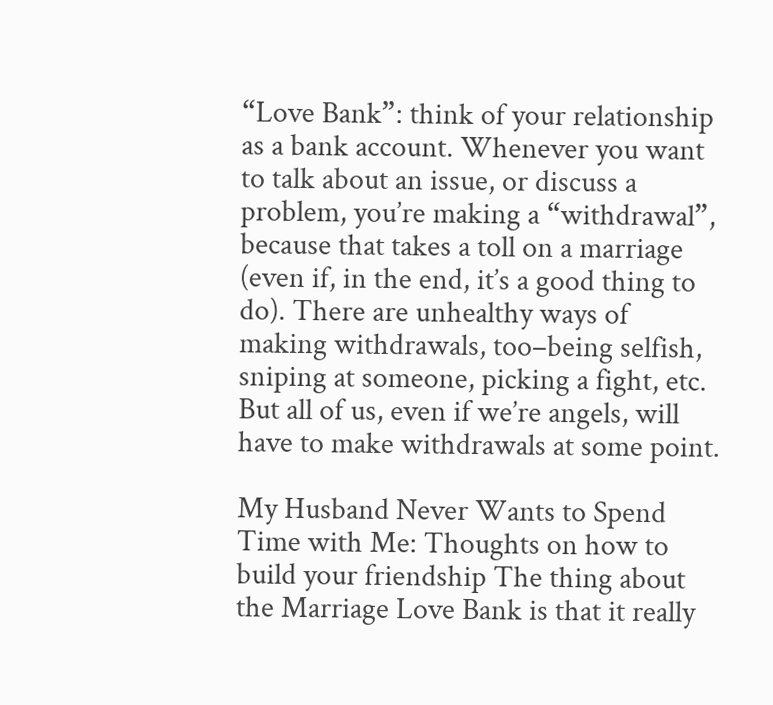“Love Bank”: think of your relationship as a bank account. Whenever you want to talk about an issue, or discuss a problem, you’re making a “withdrawal”, because that takes a toll on a marriage (even if, in the end, it’s a good thing to do). There are unhealthy ways of making withdrawals, too–being selfish, sniping at someone, picking a fight, etc. But all of us, even if we’re angels, will have to make withdrawals at some point.

My Husband Never Wants to Spend Time with Me: Thoughts on how to build your friendship The thing about the Marriage Love Bank is that it really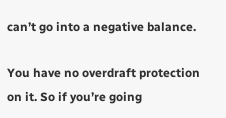can’t go into a negative balance.

You have no overdraft protection on it. So if you’re going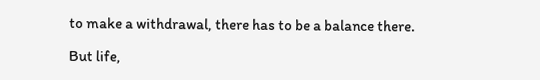to make a withdrawal, there has to be a balance there.

But life,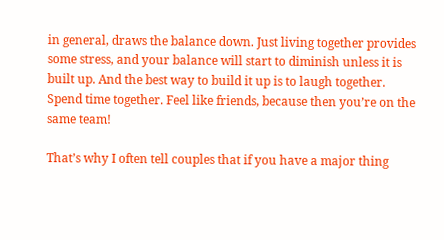in general, draws the balance down. Just living together provides some stress, and your balance will start to diminish unless it is built up. And the best way to build it up is to laugh together. Spend time together. Feel like friends, because then you’re on the same team!

That’s why I often tell couples that if you have a major thing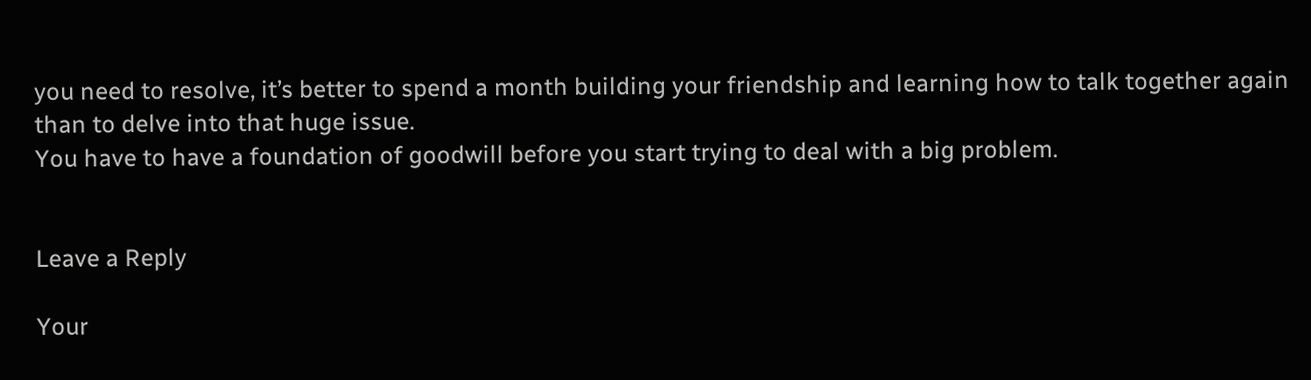you need to resolve, it’s better to spend a month building your friendship and learning how to talk together again than to delve into that huge issue.
You have to have a foundation of goodwill before you start trying to deal with a big problem.


Leave a Reply

Your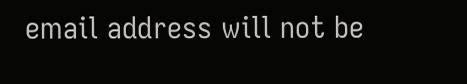email address will not be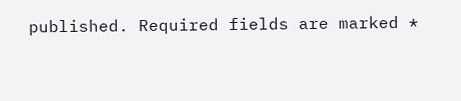published. Required fields are marked *